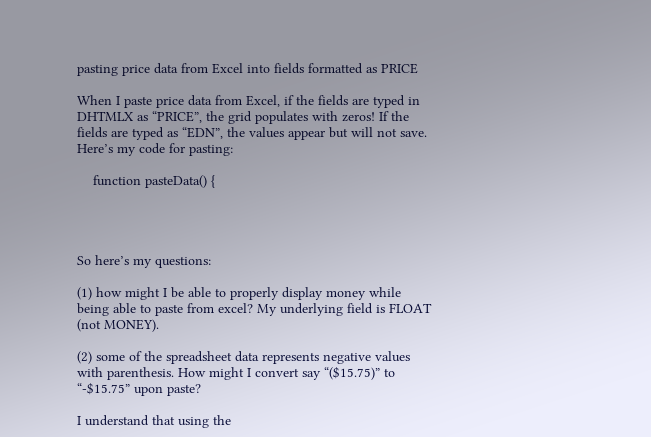pasting price data from Excel into fields formatted as PRICE

When I paste price data from Excel, if the fields are typed in DHTMLX as “PRICE”, the grid populates with zeros! If the fields are typed as “EDN”, the values appear but will not save. Here’s my code for pasting:

    function pasteData() {




So here’s my questions:

(1) how might I be able to properly display money while being able to paste from excel? My underlying field is FLOAT (not MONEY).

(2) some of the spreadsheet data represents negative values with parenthesis. How might I convert say “($15.75)” to “-$15.75” upon paste?

I understand that using the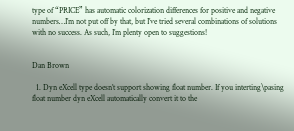type of “PRICE” has automatic colorization differences for positive and negative numbers…I’m not put off by that, but I’ve tried several combinations of solutions with no success. As such, I’m plenty open to suggestions!


Dan Brown

  1. Dyn eXcell type doesn’t support showing float number. If you interting\pasing float number dyn eXcell automatically convert it to the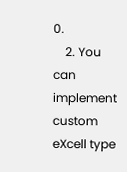0.
    2. You can implement custom eXcell type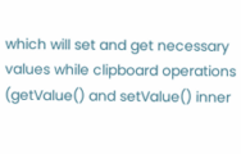which will set and get necessary values while clipboard operations (getValue() and setValue() inner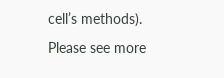cell’s methods). Please see more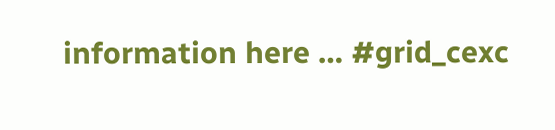information here … #grid_cexc